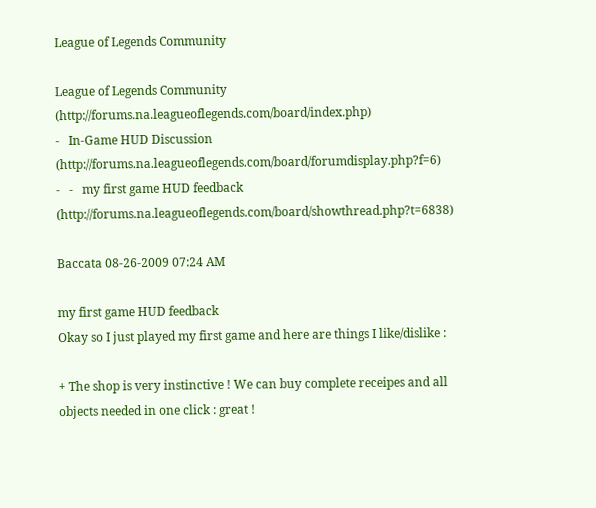League of Legends Community

League of Legends Community (http://forums.na.leagueoflegends.com/board/index.php)
-   In-Game HUD Discussion (http://forums.na.leagueoflegends.com/board/forumdisplay.php?f=6)
-   -   my first game HUD feedback (http://forums.na.leagueoflegends.com/board/showthread.php?t=6838)

Baccata 08-26-2009 07:24 AM

my first game HUD feedback
Okay so I just played my first game and here are things I like/dislike :

+ The shop is very instinctive ! We can buy complete receipes and all objects needed in one click : great !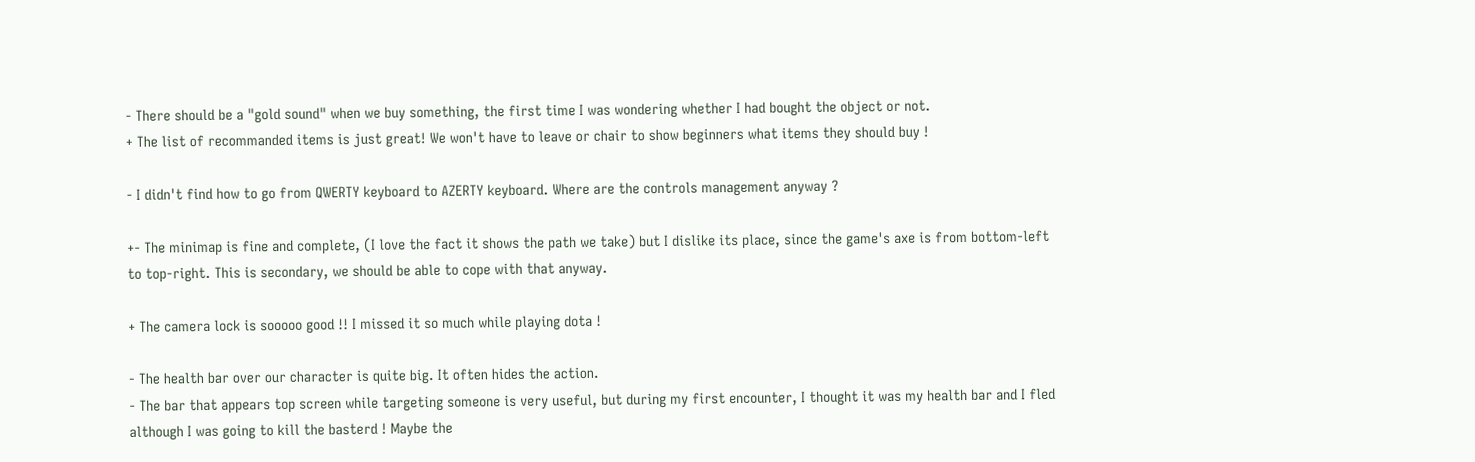- There should be a "gold sound" when we buy something, the first time I was wondering whether I had bought the object or not.
+ The list of recommanded items is just great! We won't have to leave or chair to show beginners what items they should buy !

- I didn't find how to go from QWERTY keyboard to AZERTY keyboard. Where are the controls management anyway ?

+- The minimap is fine and complete, (I love the fact it shows the path we take) but I dislike its place, since the game's axe is from bottom-left to top-right. This is secondary, we should be able to cope with that anyway.

+ The camera lock is sooooo good !! I missed it so much while playing dota !

- The health bar over our character is quite big. It often hides the action.
- The bar that appears top screen while targeting someone is very useful, but during my first encounter, I thought it was my health bar and I fled although I was going to kill the basterd ! Maybe the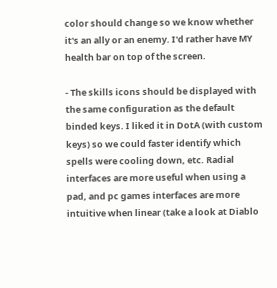color should change so we know whether it's an ally or an enemy. I'd rather have MY health bar on top of the screen.

- The skills icons should be displayed with the same configuration as the default binded keys. I liked it in DotA (with custom keys) so we could faster identify which spells were cooling down, etc. Radial interfaces are more useful when using a pad, and pc games interfaces are more intuitive when linear (take a look at Diablo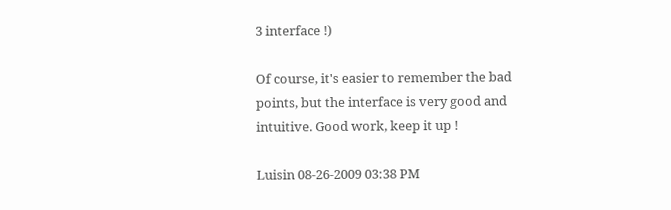3 interface !)

Of course, it's easier to remember the bad points, but the interface is very good and intuitive. Good work, keep it up !

Luisin 08-26-2009 03:38 PM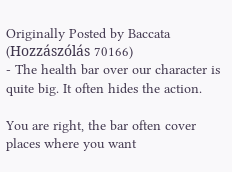Originally Posted by Baccata (Hozzászólás 70166)
- The health bar over our character is quite big. It often hides the action.

You are right, the bar often cover places where you want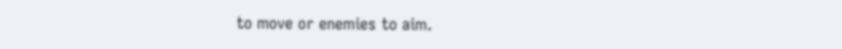to move or enemies to aim.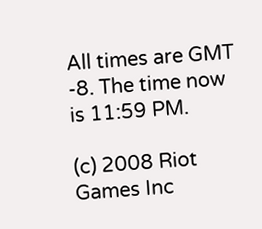All times are GMT -8. The time now is 11:59 PM.

(c) 2008 Riot Games Inc